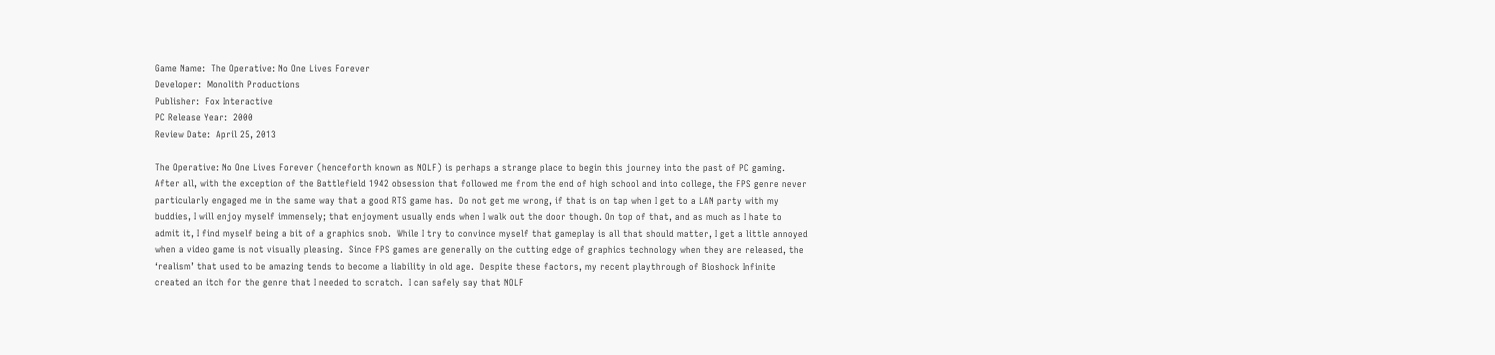Game Name:  The Operative: No One Lives Forever
Developer:  Monolith Productions
Publisher:  Fox Interactive
PC Release Year:  2000
Review Date:  April 25, 2013

The Operative: No One Lives Forever (henceforth known as NOLF) is perhaps a strange place to begin this journey into the past of PC gaming.  After all, with the exception of the Battlefield 1942 obsession that followed me from the end of high school and into college, the FPS genre never particularly engaged me in the same way that a good RTS game has.  Do not get me wrong, if that is on tap when I get to a LAN party with my buddies, I will enjoy myself immensely; that enjoyment usually ends when I walk out the door though. On top of that, and as much as I hate to admit it, I find myself being a bit of a graphics snob.  While I try to convince myself that gameplay is all that should matter, I get a little annoyed when a video game is not visually pleasing.  Since FPS games are generally on the cutting edge of graphics technology when they are released, the ‘realism’ that used to be amazing tends to become a liability in old age.  Despite these factors, my recent playthrough of Bioshock Infinite created an itch for the genre that I needed to scratch.  I can safely say that NOLF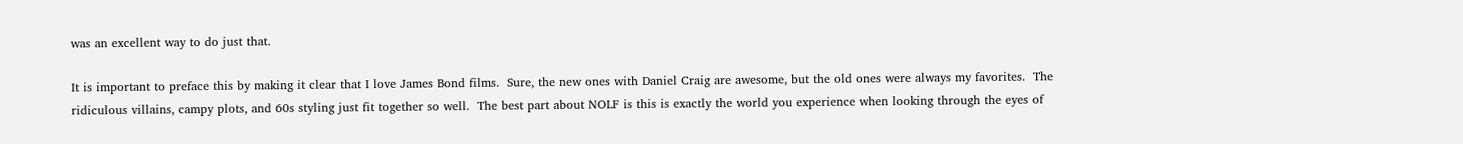was an excellent way to do just that.

It is important to preface this by making it clear that I love James Bond films.  Sure, the new ones with Daniel Craig are awesome, but the old ones were always my favorites.  The ridiculous villains, campy plots, and 60s styling just fit together so well.  The best part about NOLF is this is exactly the world you experience when looking through the eyes of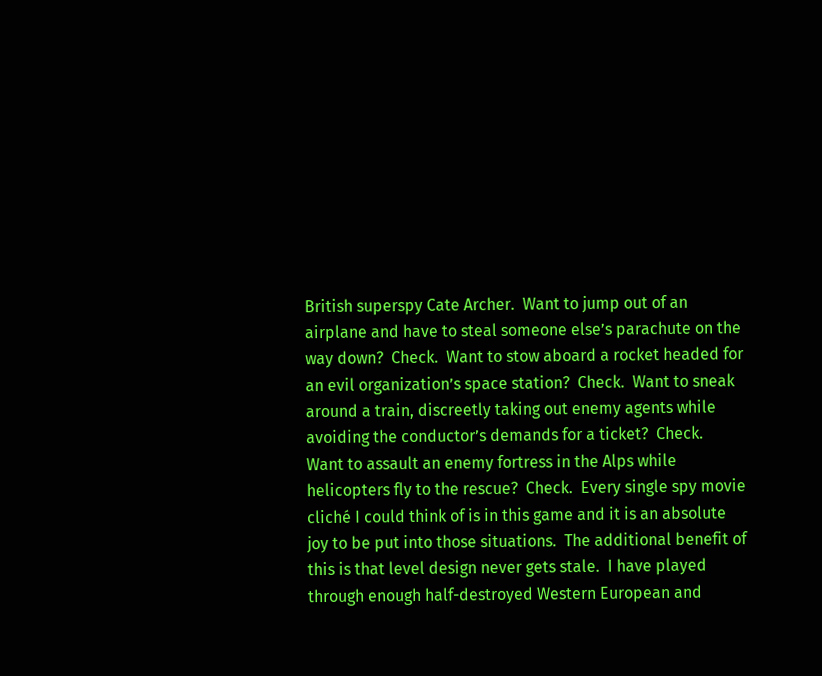British superspy Cate Archer.  Want to jump out of an airplane and have to steal someone else’s parachute on the way down?  Check.  Want to stow aboard a rocket headed for an evil organization’s space station?  Check.  Want to sneak around a train, discreetly taking out enemy agents while avoiding the conductor’s demands for a ticket?  Check.  Want to assault an enemy fortress in the Alps while helicopters fly to the rescue?  Check.  Every single spy movie cliché I could think of is in this game and it is an absolute joy to be put into those situations.  The additional benefit of this is that level design never gets stale.  I have played through enough half-destroyed Western European and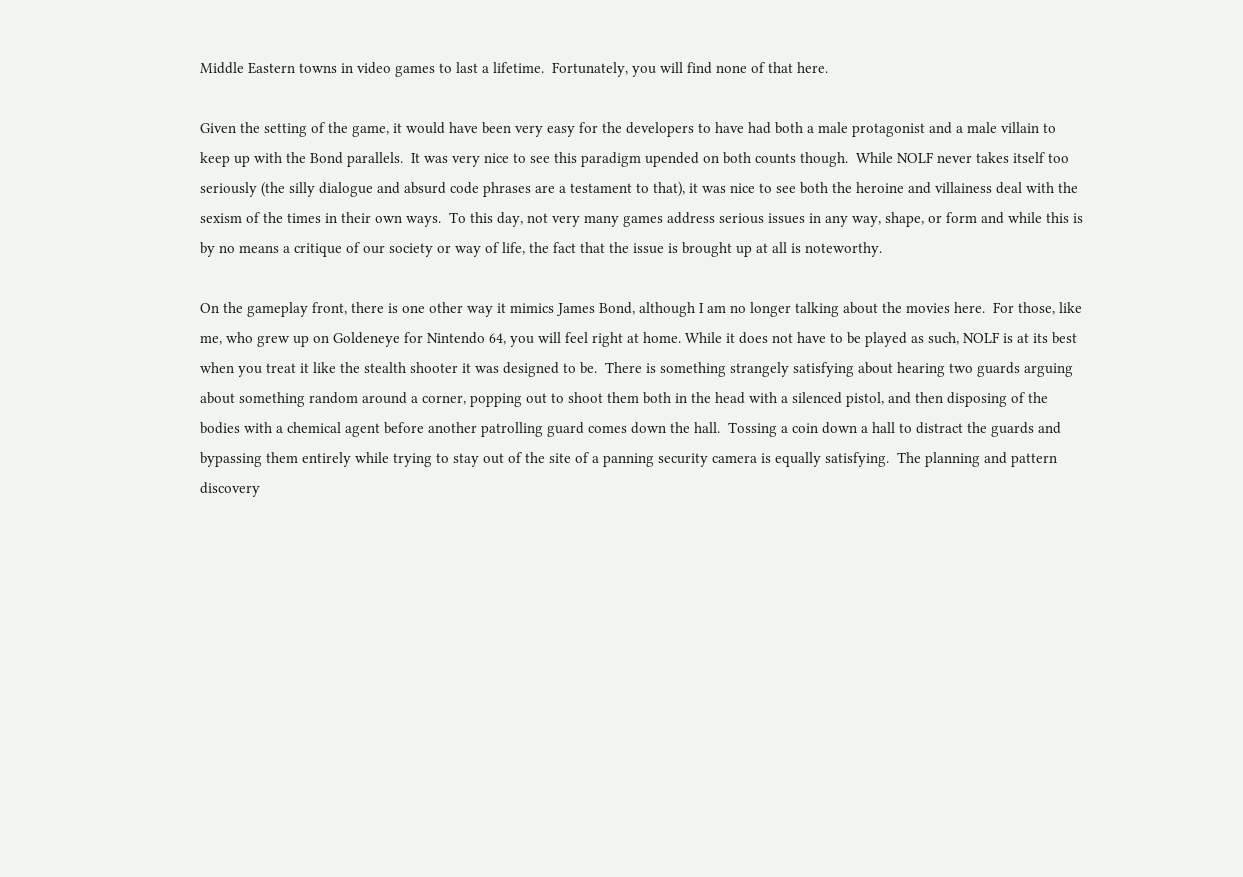Middle Eastern towns in video games to last a lifetime.  Fortunately, you will find none of that here.

Given the setting of the game, it would have been very easy for the developers to have had both a male protagonist and a male villain to keep up with the Bond parallels.  It was very nice to see this paradigm upended on both counts though.  While NOLF never takes itself too seriously (the silly dialogue and absurd code phrases are a testament to that), it was nice to see both the heroine and villainess deal with the sexism of the times in their own ways.  To this day, not very many games address serious issues in any way, shape, or form and while this is by no means a critique of our society or way of life, the fact that the issue is brought up at all is noteworthy.

On the gameplay front, there is one other way it mimics James Bond, although I am no longer talking about the movies here.  For those, like me, who grew up on Goldeneye for Nintendo 64, you will feel right at home. While it does not have to be played as such, NOLF is at its best when you treat it like the stealth shooter it was designed to be.  There is something strangely satisfying about hearing two guards arguing about something random around a corner, popping out to shoot them both in the head with a silenced pistol, and then disposing of the bodies with a chemical agent before another patrolling guard comes down the hall.  Tossing a coin down a hall to distract the guards and bypassing them entirely while trying to stay out of the site of a panning security camera is equally satisfying.  The planning and pattern discovery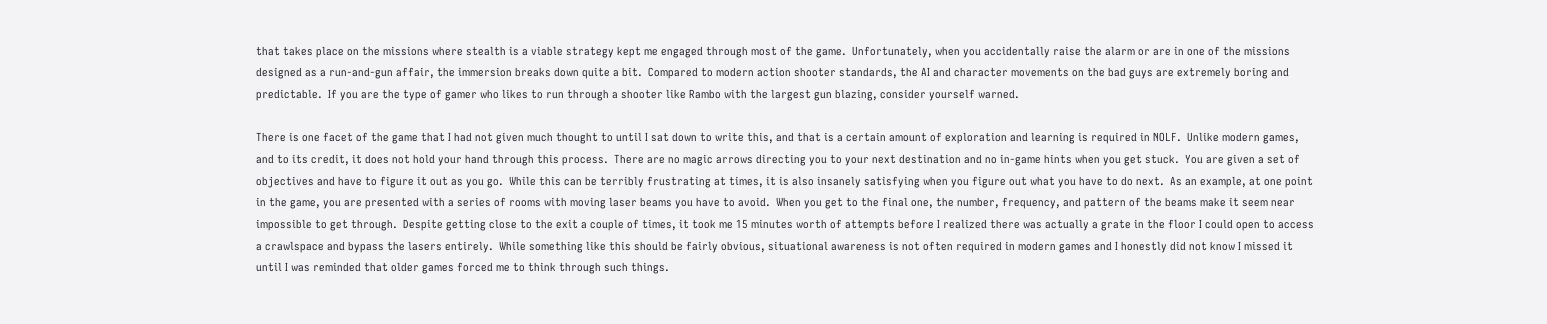that takes place on the missions where stealth is a viable strategy kept me engaged through most of the game.  Unfortunately, when you accidentally raise the alarm or are in one of the missions designed as a run-and-gun affair, the immersion breaks down quite a bit.  Compared to modern action shooter standards, the AI and character movements on the bad guys are extremely boring and predictable.  If you are the type of gamer who likes to run through a shooter like Rambo with the largest gun blazing, consider yourself warned.

There is one facet of the game that I had not given much thought to until I sat down to write this, and that is a certain amount of exploration and learning is required in NOLF.  Unlike modern games, and to its credit, it does not hold your hand through this process.  There are no magic arrows directing you to your next destination and no in-game hints when you get stuck.  You are given a set of objectives and have to figure it out as you go.  While this can be terribly frustrating at times, it is also insanely satisfying when you figure out what you have to do next.  As an example, at one point in the game, you are presented with a series of rooms with moving laser beams you have to avoid.  When you get to the final one, the number, frequency, and pattern of the beams make it seem near impossible to get through.  Despite getting close to the exit a couple of times, it took me 15 minutes worth of attempts before I realized there was actually a grate in the floor I could open to access a crawlspace and bypass the lasers entirely.  While something like this should be fairly obvious, situational awareness is not often required in modern games and I honestly did not know I missed it until I was reminded that older games forced me to think through such things.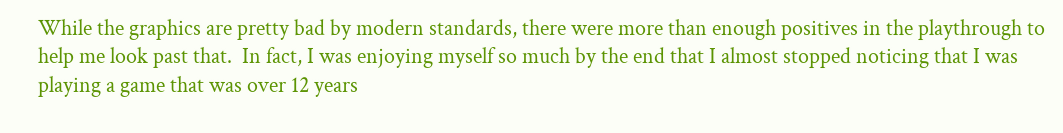While the graphics are pretty bad by modern standards, there were more than enough positives in the playthrough to help me look past that.  In fact, I was enjoying myself so much by the end that I almost stopped noticing that I was playing a game that was over 12 years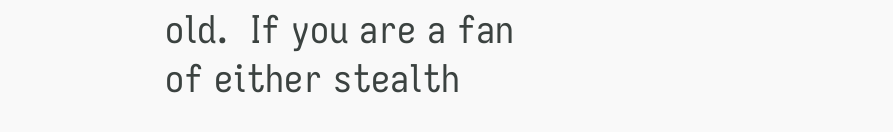old.  If you are a fan of either stealth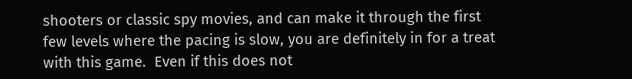shooters or classic spy movies, and can make it through the first few levels where the pacing is slow, you are definitely in for a treat with this game.  Even if this does not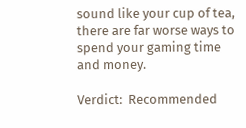sound like your cup of tea, there are far worse ways to spend your gaming time and money.

Verdict:  Recommended